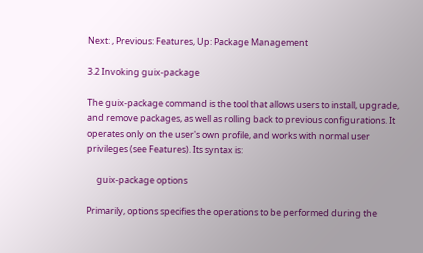Next: , Previous: Features, Up: Package Management

3.2 Invoking guix-package

The guix-package command is the tool that allows users to install, upgrade, and remove packages, as well as rolling back to previous configurations. It operates only on the user's own profile, and works with normal user privileges (see Features). Its syntax is:

     guix-package options

Primarily, options specifies the operations to be performed during the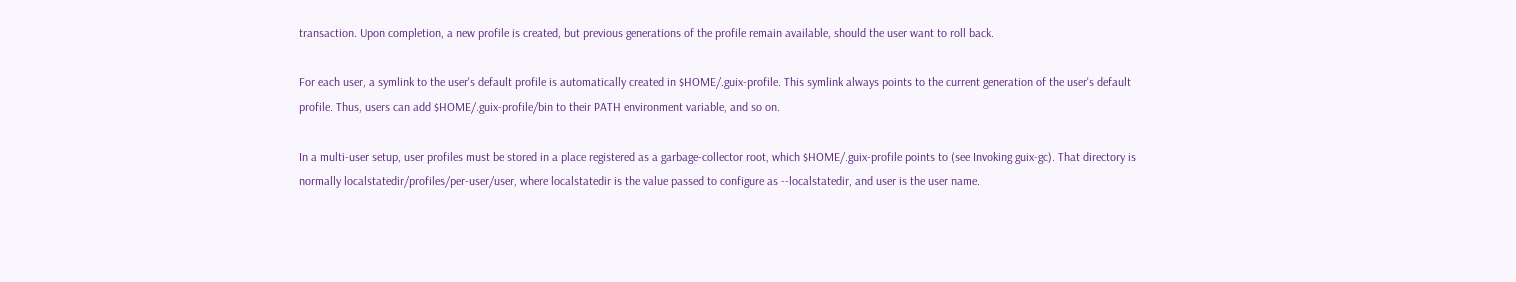transaction. Upon completion, a new profile is created, but previous generations of the profile remain available, should the user want to roll back.

For each user, a symlink to the user's default profile is automatically created in $HOME/.guix-profile. This symlink always points to the current generation of the user's default profile. Thus, users can add $HOME/.guix-profile/bin to their PATH environment variable, and so on.

In a multi-user setup, user profiles must be stored in a place registered as a garbage-collector root, which $HOME/.guix-profile points to (see Invoking guix-gc). That directory is normally localstatedir/profiles/per-user/user, where localstatedir is the value passed to configure as --localstatedir, and user is the user name.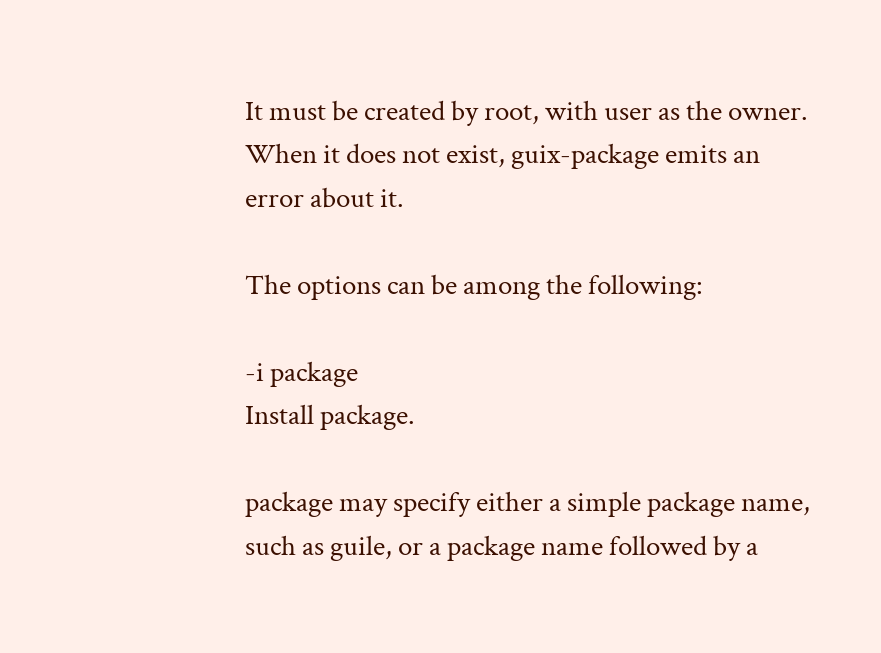It must be created by root, with user as the owner. When it does not exist, guix-package emits an error about it.

The options can be among the following:

-i package
Install package.

package may specify either a simple package name, such as guile, or a package name followed by a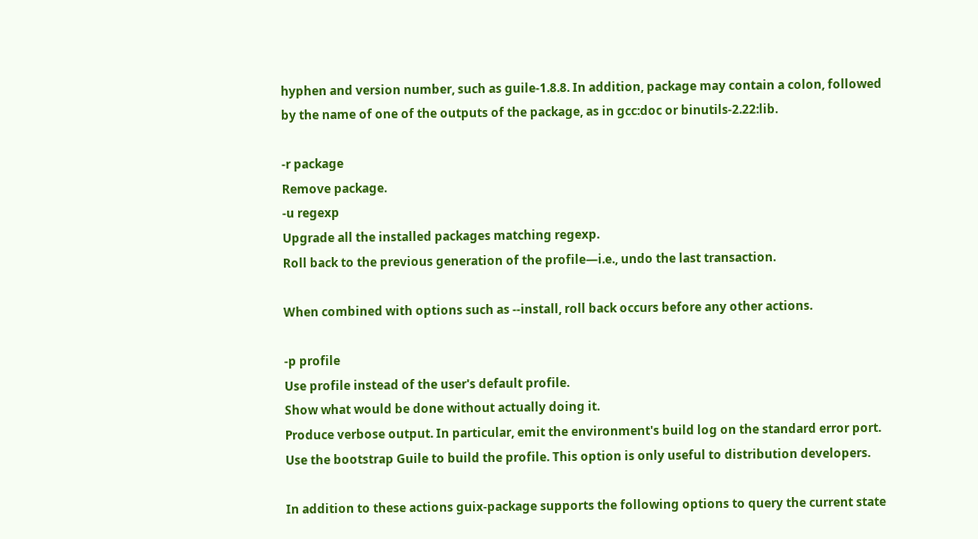hyphen and version number, such as guile-1.8.8. In addition, package may contain a colon, followed by the name of one of the outputs of the package, as in gcc:doc or binutils-2.22:lib.

-r package
Remove package.
-u regexp
Upgrade all the installed packages matching regexp.
Roll back to the previous generation of the profile—i.e., undo the last transaction.

When combined with options such as --install, roll back occurs before any other actions.

-p profile
Use profile instead of the user's default profile.
Show what would be done without actually doing it.
Produce verbose output. In particular, emit the environment's build log on the standard error port.
Use the bootstrap Guile to build the profile. This option is only useful to distribution developers.

In addition to these actions guix-package supports the following options to query the current state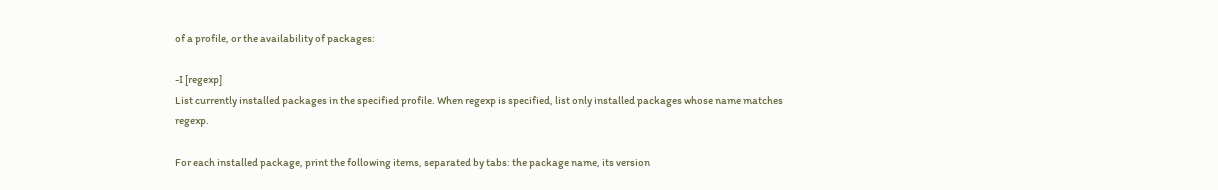of a profile, or the availability of packages:

-I [regexp]
List currently installed packages in the specified profile. When regexp is specified, list only installed packages whose name matches regexp.

For each installed package, print the following items, separated by tabs: the package name, its version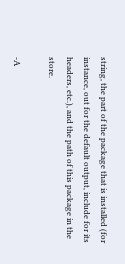string, the part of the package that is installed (for instance, out for the default output, include for its headers, etc.), and the path of this package in the store.

-A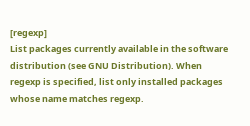[regexp]
List packages currently available in the software distribution (see GNU Distribution). When regexp is specified, list only installed packages whose name matches regexp.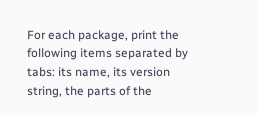For each package, print the following items separated by tabs: its name, its version string, the parts of the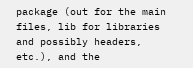package (out for the main files, lib for libraries and possibly headers, etc.), and the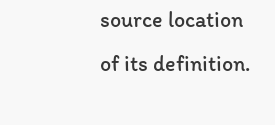source location of its definition.